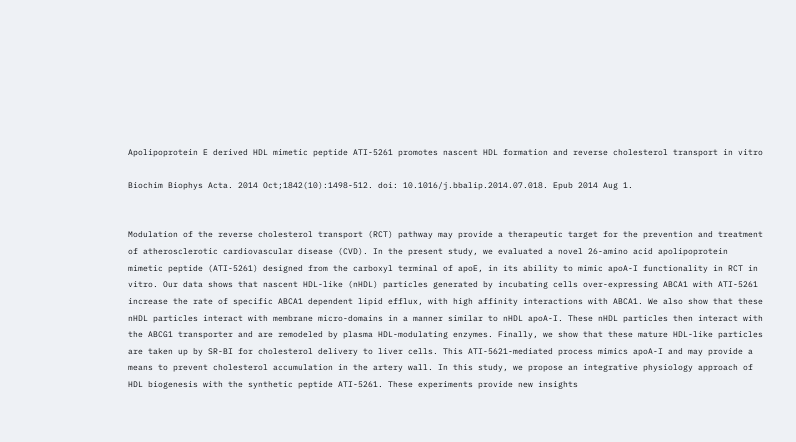Apolipoprotein E derived HDL mimetic peptide ATI-5261 promotes nascent HDL formation and reverse cholesterol transport in vitro

Biochim Biophys Acta. 2014 Oct;1842(10):1498-512. doi: 10.1016/j.bbalip.2014.07.018. Epub 2014 Aug 1.


Modulation of the reverse cholesterol transport (RCT) pathway may provide a therapeutic target for the prevention and treatment of atherosclerotic cardiovascular disease (CVD). In the present study, we evaluated a novel 26-amino acid apolipoprotein mimetic peptide (ATI-5261) designed from the carboxyl terminal of apoE, in its ability to mimic apoA-I functionality in RCT in vitro. Our data shows that nascent HDL-like (nHDL) particles generated by incubating cells over-expressing ABCA1 with ATI-5261 increase the rate of specific ABCA1 dependent lipid efflux, with high affinity interactions with ABCA1. We also show that these nHDL particles interact with membrane micro-domains in a manner similar to nHDL apoA-I. These nHDL particles then interact with the ABCG1 transporter and are remodeled by plasma HDL-modulating enzymes. Finally, we show that these mature HDL-like particles are taken up by SR-BI for cholesterol delivery to liver cells. This ATI-5621-mediated process mimics apoA-I and may provide a means to prevent cholesterol accumulation in the artery wall. In this study, we propose an integrative physiology approach of HDL biogenesis with the synthetic peptide ATI-5261. These experiments provide new insights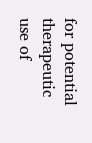for potential therapeutic use of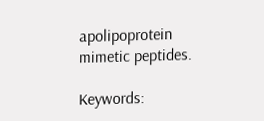apolipoprotein mimetic peptides.

Keywords: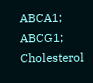ABCA1; ABCG1; Cholesterol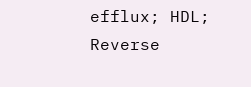efflux; HDL; Reverse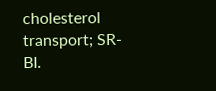cholesterol transport; SR-BI.